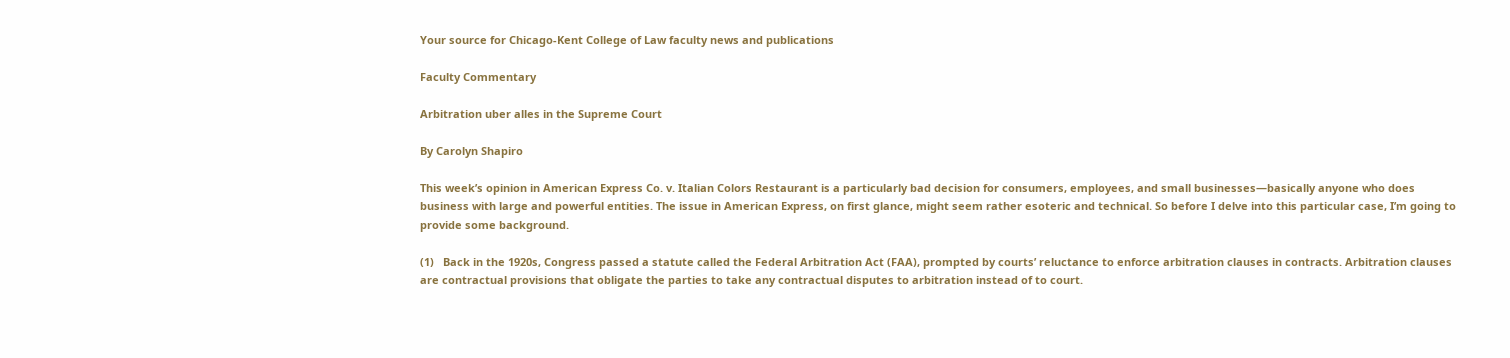Your source for Chicago-Kent College of Law faculty news and publications

Faculty Commentary

Arbitration uber alles in the Supreme Court

By Carolyn Shapiro

This week’s opinion in American Express Co. v. Italian Colors Restaurant is a particularly bad decision for consumers, employees, and small businesses—basically anyone who does business with large and powerful entities. The issue in American Express, on first glance, might seem rather esoteric and technical. So before I delve into this particular case, I’m going to provide some background.

(1)   Back in the 1920s, Congress passed a statute called the Federal Arbitration Act (FAA), prompted by courts’ reluctance to enforce arbitration clauses in contracts. Arbitration clauses are contractual provisions that obligate the parties to take any contractual disputes to arbitration instead of to court.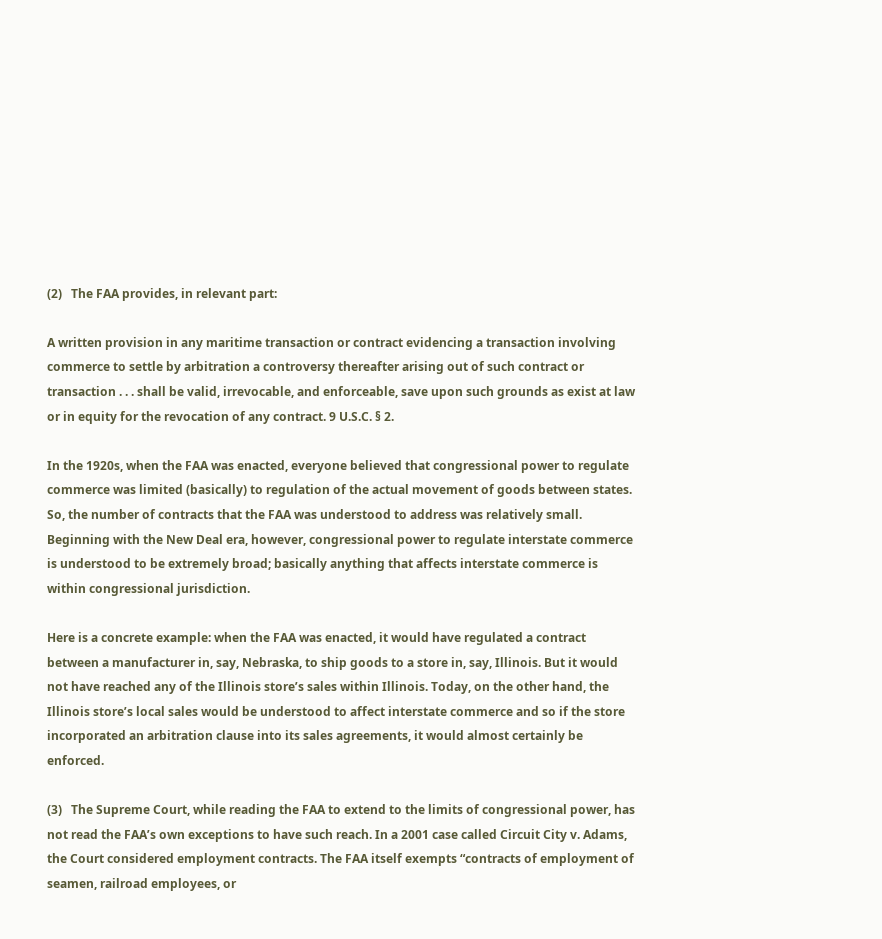(2)   The FAA provides, in relevant part:

A written provision in any maritime transaction or contract evidencing a transaction involving commerce to settle by arbitration a controversy thereafter arising out of such contract or transaction . . . shall be valid, irrevocable, and enforceable, save upon such grounds as exist at law or in equity for the revocation of any contract. 9 U.S.C. § 2.

In the 1920s, when the FAA was enacted, everyone believed that congressional power to regulate commerce was limited (basically) to regulation of the actual movement of goods between states. So, the number of contracts that the FAA was understood to address was relatively small. Beginning with the New Deal era, however, congressional power to regulate interstate commerce is understood to be extremely broad; basically anything that affects interstate commerce is within congressional jurisdiction.

Here is a concrete example: when the FAA was enacted, it would have regulated a contract between a manufacturer in, say, Nebraska, to ship goods to a store in, say, Illinois. But it would not have reached any of the Illinois store’s sales within Illinois. Today, on the other hand, the Illinois store’s local sales would be understood to affect interstate commerce and so if the store incorporated an arbitration clause into its sales agreements, it would almost certainly be enforced.

(3)   The Supreme Court, while reading the FAA to extend to the limits of congressional power, has not read the FAA’s own exceptions to have such reach. In a 2001 case called Circuit City v. Adams, the Court considered employment contracts. The FAA itself exempts “contracts of employment of seamen, railroad employees, or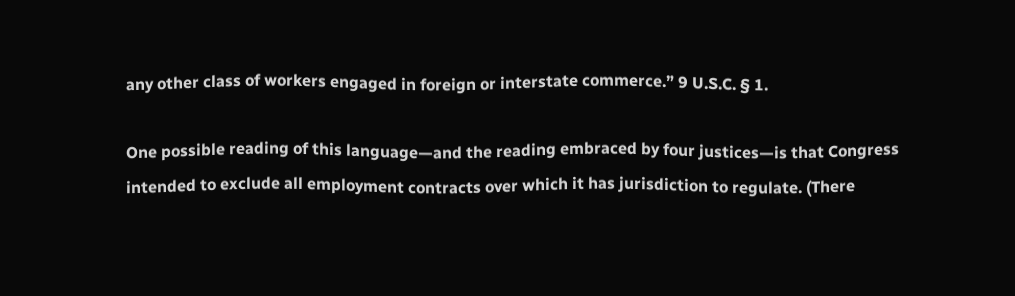any other class of workers engaged in foreign or interstate commerce.” 9 U.S.C. § 1.

One possible reading of this language—and the reading embraced by four justices—is that Congress intended to exclude all employment contracts over which it has jurisdiction to regulate. (There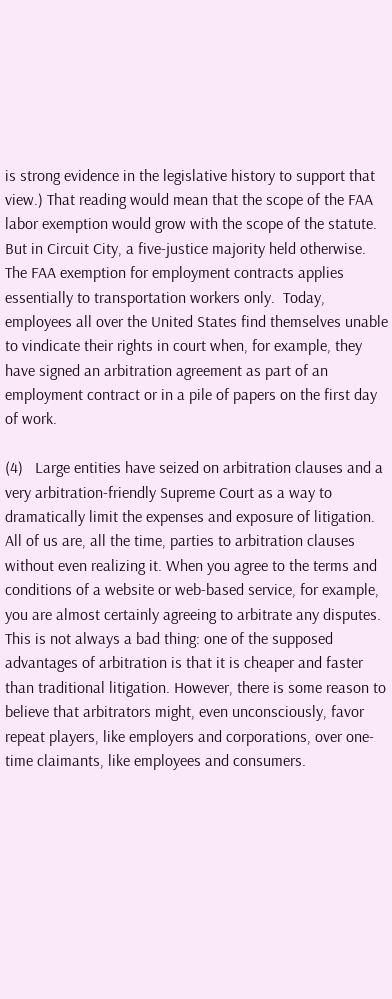is strong evidence in the legislative history to support that view.) That reading would mean that the scope of the FAA labor exemption would grow with the scope of the statute. But in Circuit City, a five-justice majority held otherwise.  The FAA exemption for employment contracts applies essentially to transportation workers only.  Today, employees all over the United States find themselves unable to vindicate their rights in court when, for example, they have signed an arbitration agreement as part of an employment contract or in a pile of papers on the first day of work.

(4)   Large entities have seized on arbitration clauses and a very arbitration-friendly Supreme Court as a way to dramatically limit the expenses and exposure of litigation. All of us are, all the time, parties to arbitration clauses without even realizing it. When you agree to the terms and conditions of a website or web-based service, for example, you are almost certainly agreeing to arbitrate any disputes. This is not always a bad thing: one of the supposed advantages of arbitration is that it is cheaper and faster than traditional litigation. However, there is some reason to believe that arbitrators might, even unconsciously, favor repeat players, like employers and corporations, over one-time claimants, like employees and consumers.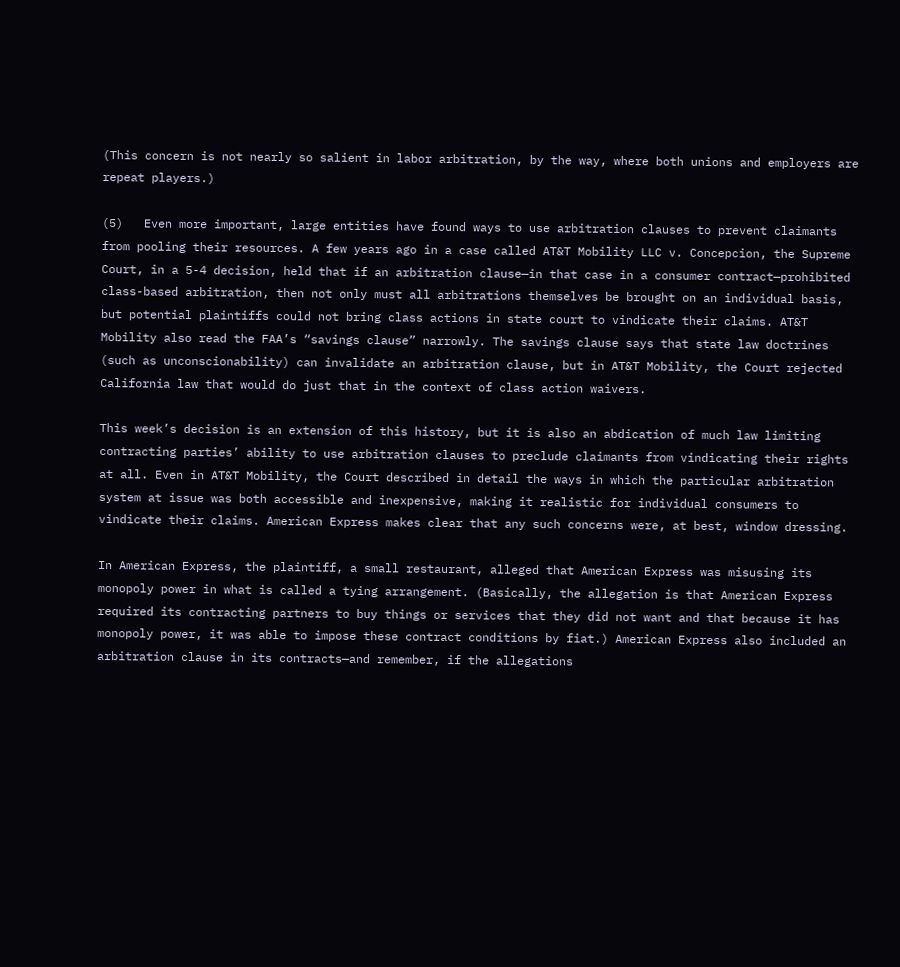(This concern is not nearly so salient in labor arbitration, by the way, where both unions and employers are repeat players.)

(5)   Even more important, large entities have found ways to use arbitration clauses to prevent claimants from pooling their resources. A few years ago in a case called AT&T Mobility LLC v. Concepcion, the Supreme Court, in a 5-4 decision, held that if an arbitration clause—in that case in a consumer contract—prohibited class-based arbitration, then not only must all arbitrations themselves be brought on an individual basis, but potential plaintiffs could not bring class actions in state court to vindicate their claims. AT&T Mobility also read the FAA’s “savings clause” narrowly. The savings clause says that state law doctrines (such as unconscionability) can invalidate an arbitration clause, but in AT&T Mobility, the Court rejected California law that would do just that in the context of class action waivers.

This week’s decision is an extension of this history, but it is also an abdication of much law limiting contracting parties’ ability to use arbitration clauses to preclude claimants from vindicating their rights at all. Even in AT&T Mobility, the Court described in detail the ways in which the particular arbitration system at issue was both accessible and inexpensive, making it realistic for individual consumers to vindicate their claims. American Express makes clear that any such concerns were, at best, window dressing.

In American Express, the plaintiff, a small restaurant, alleged that American Express was misusing its monopoly power in what is called a tying arrangement. (Basically, the allegation is that American Express required its contracting partners to buy things or services that they did not want and that because it has monopoly power, it was able to impose these contract conditions by fiat.) American Express also included an arbitration clause in its contracts—and remember, if the allegations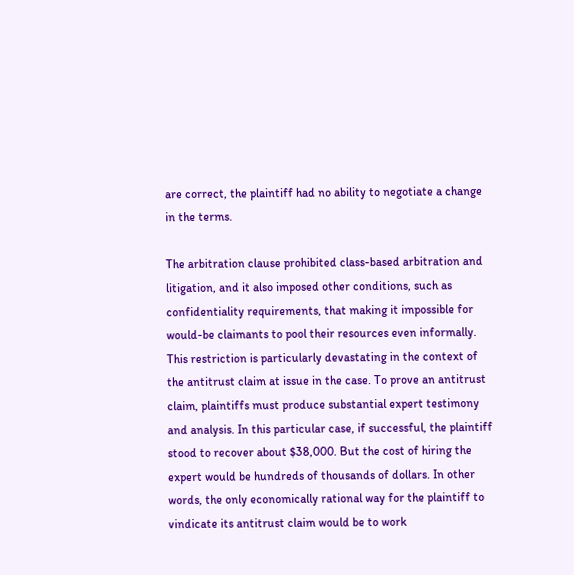are correct, the plaintiff had no ability to negotiate a change in the terms.

The arbitration clause prohibited class-based arbitration and litigation, and it also imposed other conditions, such as confidentiality requirements, that making it impossible for would-be claimants to pool their resources even informally. This restriction is particularly devastating in the context of the antitrust claim at issue in the case. To prove an antitrust claim, plaintiffs must produce substantial expert testimony and analysis. In this particular case, if successful, the plaintiff stood to recover about $38,000. But the cost of hiring the expert would be hundreds of thousands of dollars. In other words, the only economically rational way for the plaintiff to vindicate its antitrust claim would be to work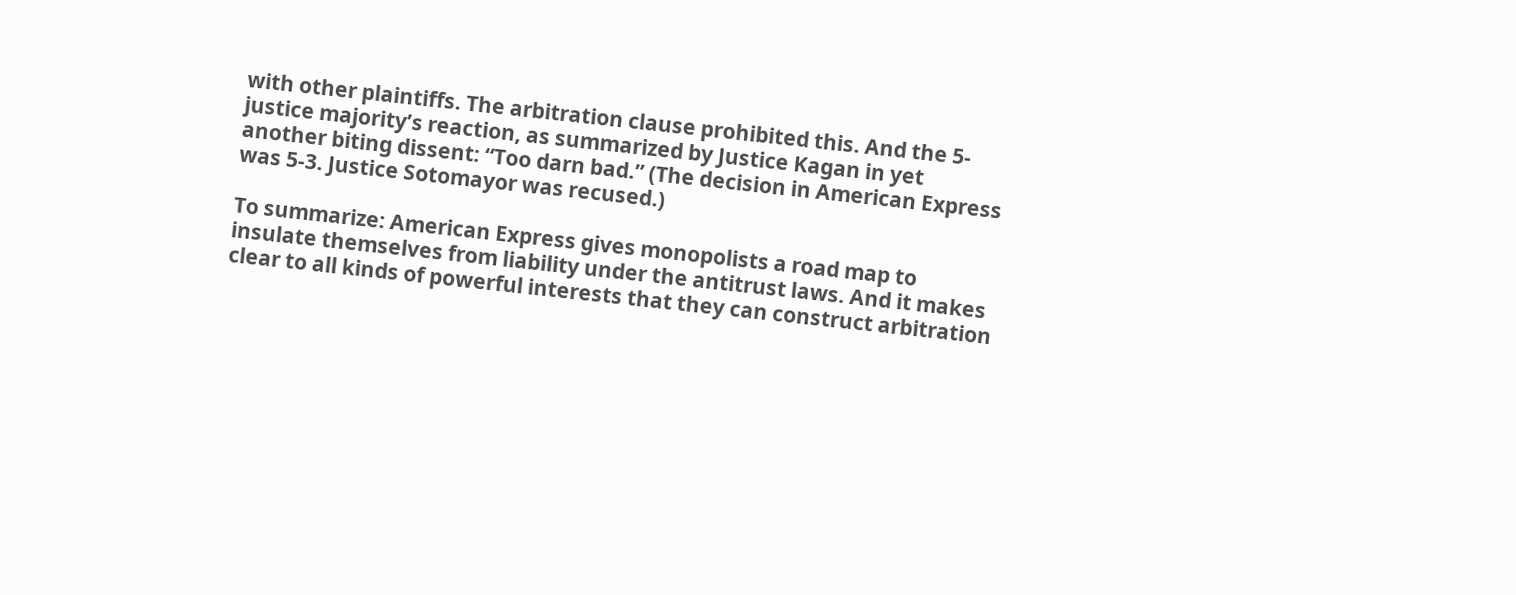with other plaintiffs. The arbitration clause prohibited this. And the 5-justice majority’s reaction, as summarized by Justice Kagan in yet another biting dissent: “Too darn bad.” (The decision in American Express was 5-3. Justice Sotomayor was recused.)

To summarize: American Express gives monopolists a road map to insulate themselves from liability under the antitrust laws. And it makes clear to all kinds of powerful interests that they can construct arbitration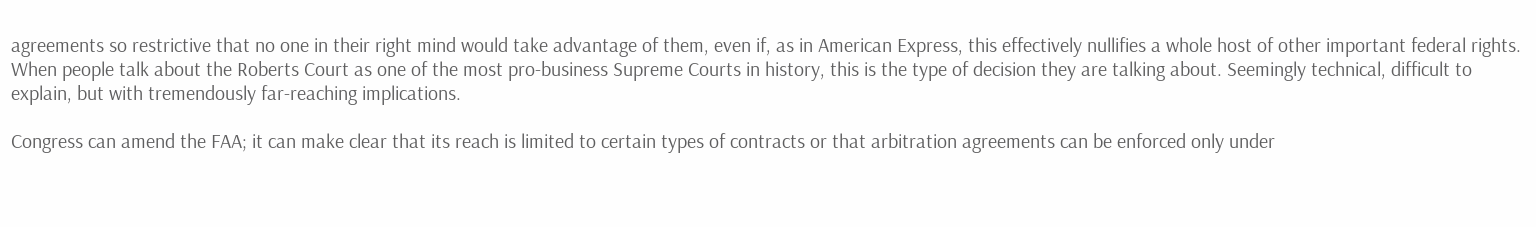agreements so restrictive that no one in their right mind would take advantage of them, even if, as in American Express, this effectively nullifies a whole host of other important federal rights. When people talk about the Roberts Court as one of the most pro-business Supreme Courts in history, this is the type of decision they are talking about. Seemingly technical, difficult to explain, but with tremendously far-reaching implications.

Congress can amend the FAA; it can make clear that its reach is limited to certain types of contracts or that arbitration agreements can be enforced only under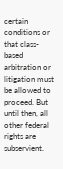certain conditions or that class-based arbitration or litigation must be allowed to proceed. But until then, all other federal rights are subservient.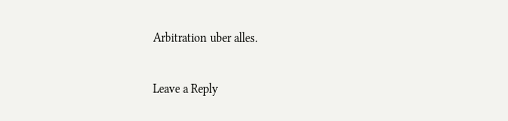Arbitration uber alles.

Leave a Reply